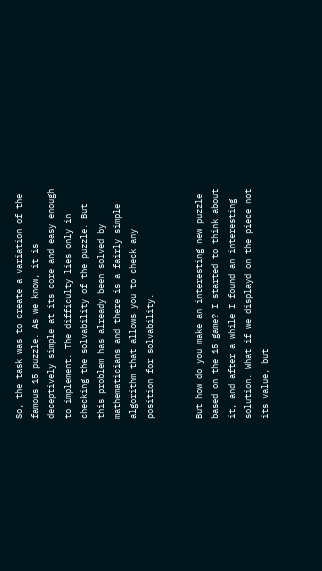So, the task was to create a variation of the famous 15 puzzle. As we know, it is deceptively simple at its core and easy enough to implement. The difficulty lies only in checking the solvability of the puzzle. But this problem has already been solved by mathematicians and there is a fairly simple algorithm that allows you to check any position for solvability.


But how do you make an interesting new puzzle based on the 15 game? I started to think about it, and after a while I found an interesting solution. What if we displayd on the piece not its value, but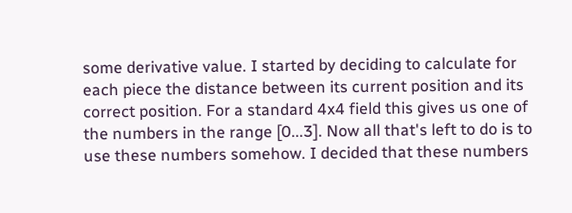some derivative value. I started by deciding to calculate for each piece the distance between its current position and its correct position. For a standard 4x4 field this gives us one of the numbers in the range [0...3]. Now all that's left to do is to use these numbers somehow. I decided that these numbers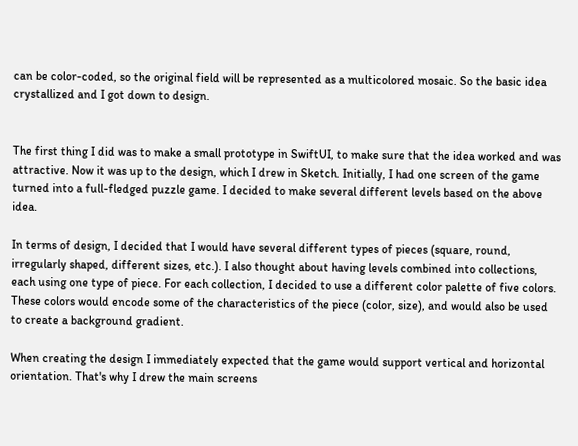can be color-coded, so the original field will be represented as a multicolored mosaic. So the basic idea crystallized and I got down to design.


The first thing I did was to make a small prototype in SwiftUI, to make sure that the idea worked and was attractive. Now it was up to the design, which I drew in Sketch. Initially, I had one screen of the game turned into a full-fledged puzzle game. I decided to make several different levels based on the above idea.

In terms of design, I decided that I would have several different types of pieces (square, round, irregularly shaped, different sizes, etc.). I also thought about having levels combined into collections, each using one type of piece. For each collection, I decided to use a different color palette of five colors. These colors would encode some of the characteristics of the piece (color, size), and would also be used to create a background gradient.

When creating the design I immediately expected that the game would support vertical and horizontal orientation. That's why I drew the main screens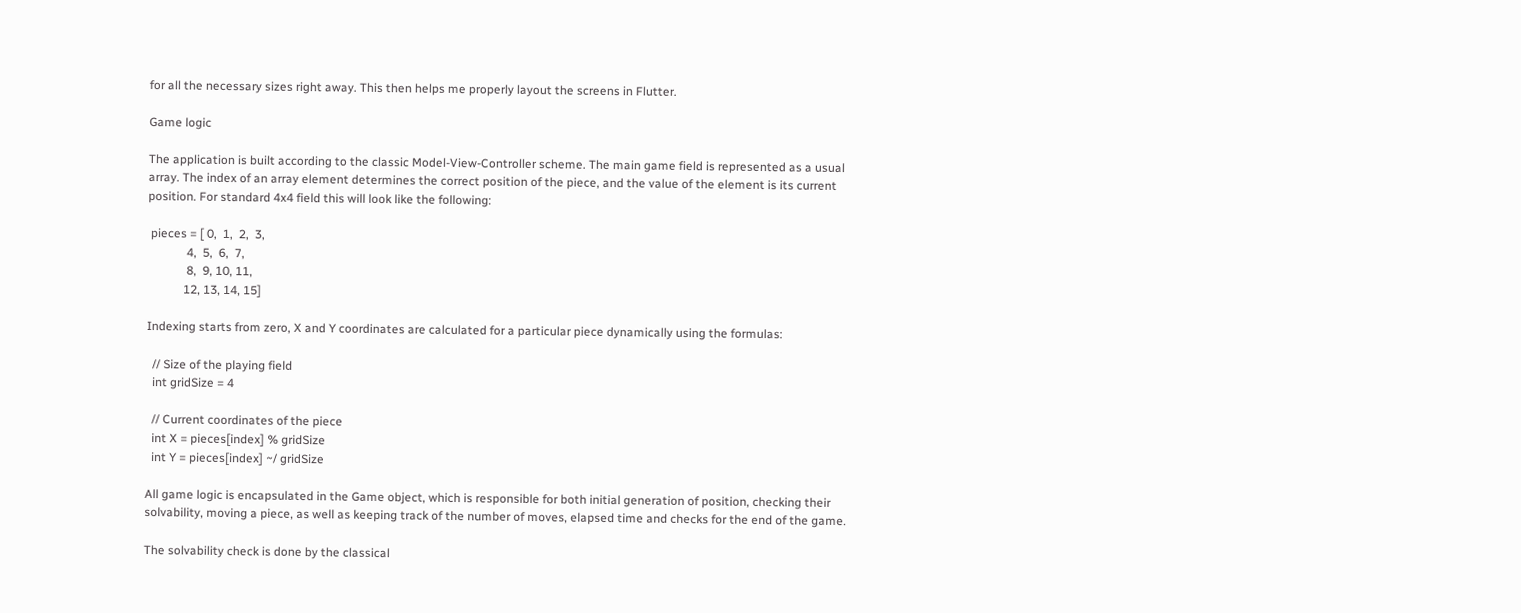for all the necessary sizes right away. This then helps me properly layout the screens in Flutter.

Game logic

The application is built according to the classic Model-View-Controller scheme. The main game field is represented as a usual array. The index of an array element determines the correct position of the piece, and the value of the element is its current position. For standard 4x4 field this will look like the following:

 pieces = [ 0,  1,  2,  3,
             4,  5,  6,  7,
             8,  9, 10, 11,
            12, 13, 14, 15]

Indexing starts from zero, X and Y coordinates are calculated for a particular piece dynamically using the formulas:

  // Size of the playing field
  int gridSize = 4

  // Current coordinates of the piece
  int X = pieces[index] % gridSize
  int Y = pieces[index] ~/ gridSize

All game logic is encapsulated in the Game object, which is responsible for both initial generation of position, checking their solvability, moving a piece, as well as keeping track of the number of moves, elapsed time and checks for the end of the game.

The solvability check is done by the classical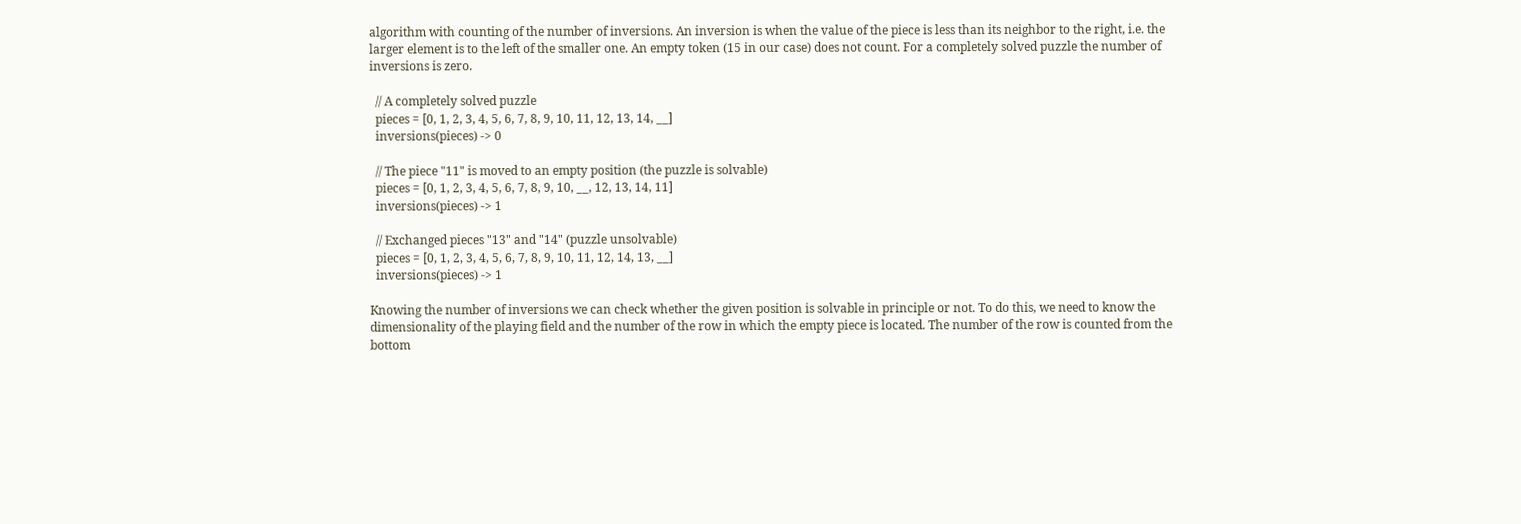algorithm with counting of the number of inversions. An inversion is when the value of the piece is less than its neighbor to the right, i.e. the larger element is to the left of the smaller one. An empty token (15 in our case) does not count. For a completely solved puzzle the number of inversions is zero.

  // A completely solved puzzle
  pieces = [0, 1, 2, 3, 4, 5, 6, 7, 8, 9, 10, 11, 12, 13, 14, __]
  inversions(pieces) -> 0

  // The piece "11" is moved to an empty position (the puzzle is solvable)
  pieces = [0, 1, 2, 3, 4, 5, 6, 7, 8, 9, 10, __, 12, 13, 14, 11]
  inversions(pieces) -> 1

  // Exchanged pieces "13" and "14" (puzzle unsolvable)
  pieces = [0, 1, 2, 3, 4, 5, 6, 7, 8, 9, 10, 11, 12, 14, 13, __]
  inversions(pieces) -> 1

Knowing the number of inversions we can check whether the given position is solvable in principle or not. To do this, we need to know the dimensionality of the playing field and the number of the row in which the empty piece is located. The number of the row is counted from the bottom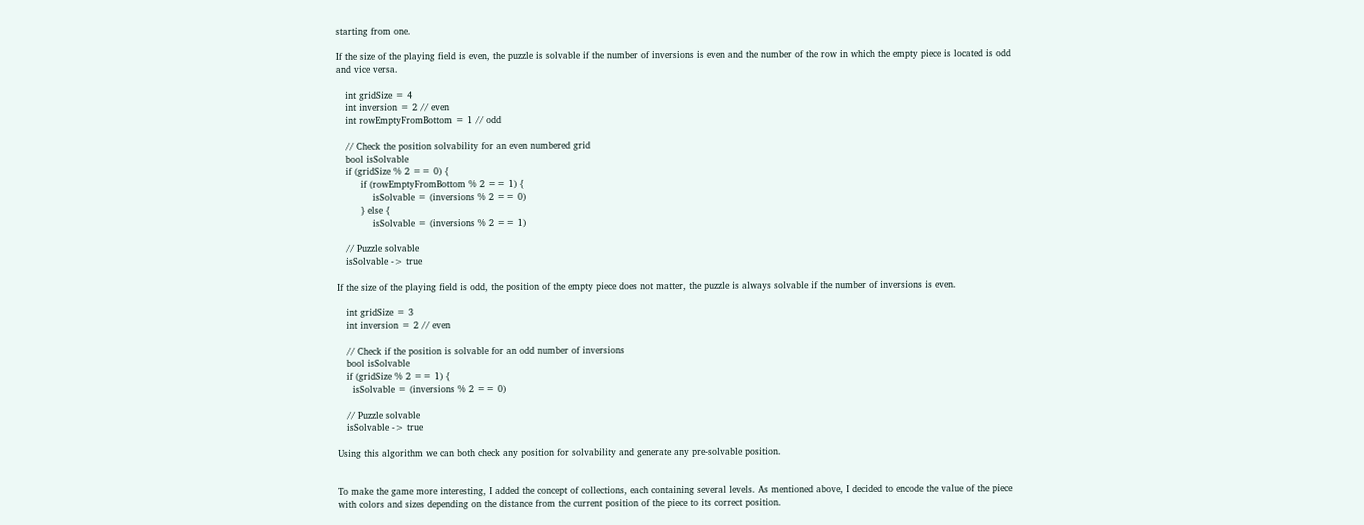starting from one.

If the size of the playing field is even, the puzzle is solvable if the number of inversions is even and the number of the row in which the empty piece is located is odd and vice versa.

   int gridSize = 4
   int inversion = 2 // even
   int rowEmptyFromBottom = 1 // odd

   // Check the position solvability for an even numbered grid
   bool isSolvable
   if (gridSize % 2 == 0) {
        if (rowEmptyFromBottom % 2 == 1) {
            isSolvable = (inversions % 2 == 0)
        } else {
            isSolvable = (inversions % 2 == 1)

   // Puzzle solvable
   isSolvable -> true

If the size of the playing field is odd, the position of the empty piece does not matter, the puzzle is always solvable if the number of inversions is even.

   int gridSize = 3
   int inversion = 2 // even

   // Check if the position is solvable for an odd number of inversions
   bool isSolvable
   if (gridSize % 2 == 1) {
     isSolvable = (inversions % 2 == 0)

   // Puzzle solvable
   isSolvable -> true

Using this algorithm we can both check any position for solvability and generate any pre-solvable position.


To make the game more interesting, I added the concept of collections, each containing several levels. As mentioned above, I decided to encode the value of the piece with colors and sizes depending on the distance from the current position of the piece to its correct position.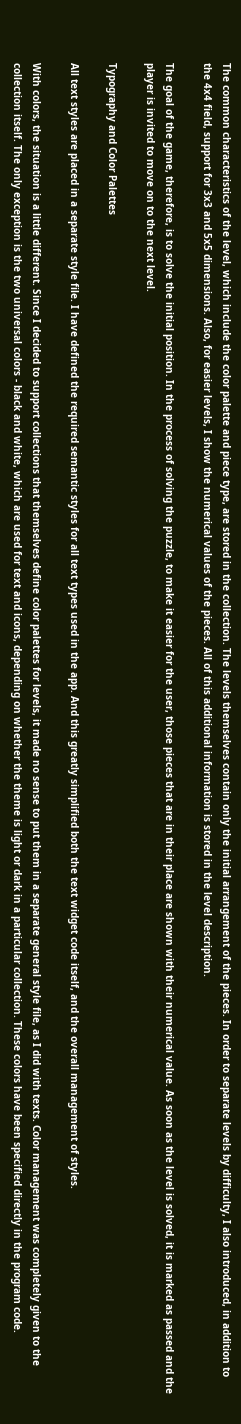The common characteristics of the level, which include the color palette and piece type, are stored in the collection. The levels themselves contain only the initial arrangement of the pieces. In order to separate levels by difficulty, I also introduced, in addition to the 4x4 field, support for 3x3 and 5x5 dimensions. Also, for easier levels, I show the numerical values of the pieces. All of this additional information is stored in the level description.

The goal of the game, therefore, is to solve the initial position. In the process of solving the puzzle, to make it easier for the user, those pieces that are in their place are shown with their numerical value. As soon as the level is solved, it is marked as passed and the player is invited to move on to the next level.

Typography and Color Palettes

All text styles are placed in a separate style file. I have defined the required semantic styles for all text types used in the app. And this greatly simplified both the text widget code itself, and the overall management of styles.

With colors, the situation is a little different. Since I decided to support collections that themselves define color palettes for levels, it made no sense to put them in a separate general style file, as I did with texts. Color management was completely given to the collection itself. The only exception is the two universal colors - black and white, which are used for text and icons, depending on whether the theme is light or dark in a particular collection. These colors have been specified directly in the program code.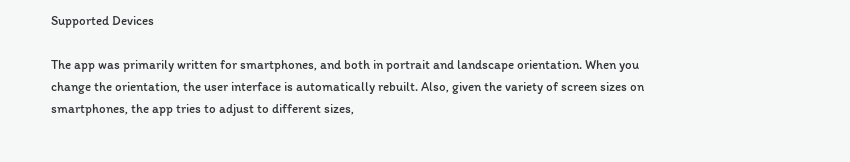Supported Devices

The app was primarily written for smartphones, and both in portrait and landscape orientation. When you change the orientation, the user interface is automatically rebuilt. Also, given the variety of screen sizes on smartphones, the app tries to adjust to different sizes,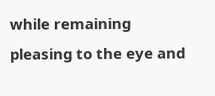while remaining pleasing to the eye and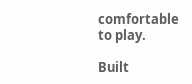comfortable to play.

Built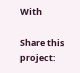With

Share this project: